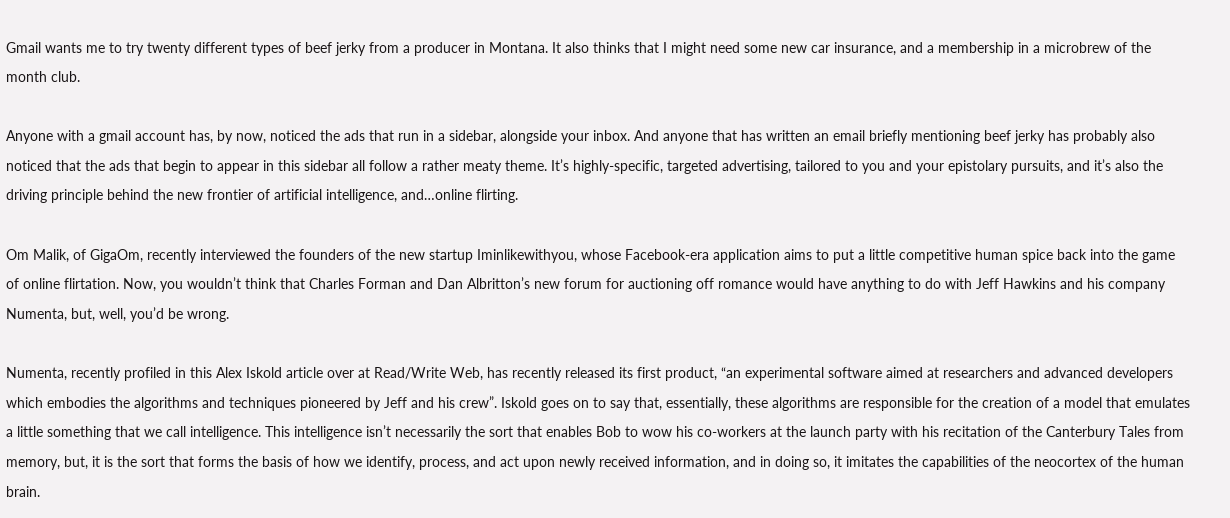Gmail wants me to try twenty different types of beef jerky from a producer in Montana. It also thinks that I might need some new car insurance, and a membership in a microbrew of the month club.

Anyone with a gmail account has, by now, noticed the ads that run in a sidebar, alongside your inbox. And anyone that has written an email briefly mentioning beef jerky has probably also noticed that the ads that begin to appear in this sidebar all follow a rather meaty theme. It’s highly-specific, targeted advertising, tailored to you and your epistolary pursuits, and it’s also the driving principle behind the new frontier of artificial intelligence, and…online flirting.

Om Malik, of GigaOm, recently interviewed the founders of the new startup Iminlikewithyou, whose Facebook-era application aims to put a little competitive human spice back into the game of online flirtation. Now, you wouldn’t think that Charles Forman and Dan Albritton’s new forum for auctioning off romance would have anything to do with Jeff Hawkins and his company Numenta, but, well, you’d be wrong.

Numenta, recently profiled in this Alex Iskold article over at Read/Write Web, has recently released its first product, “an experimental software aimed at researchers and advanced developers which embodies the algorithms and techniques pioneered by Jeff and his crew”. Iskold goes on to say that, essentially, these algorithms are responsible for the creation of a model that emulates a little something that we call intelligence. This intelligence isn’t necessarily the sort that enables Bob to wow his co-workers at the launch party with his recitation of the Canterbury Tales from memory, but, it is the sort that forms the basis of how we identify, process, and act upon newly received information, and in doing so, it imitates the capabilities of the neocortex of the human brain.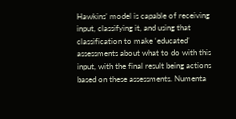Hawkins’ model is capable of receiving input, classifying it, and using that classification to make ‘educated’ assessments about what to do with this input, with the final result being actions based on these assessments. Numenta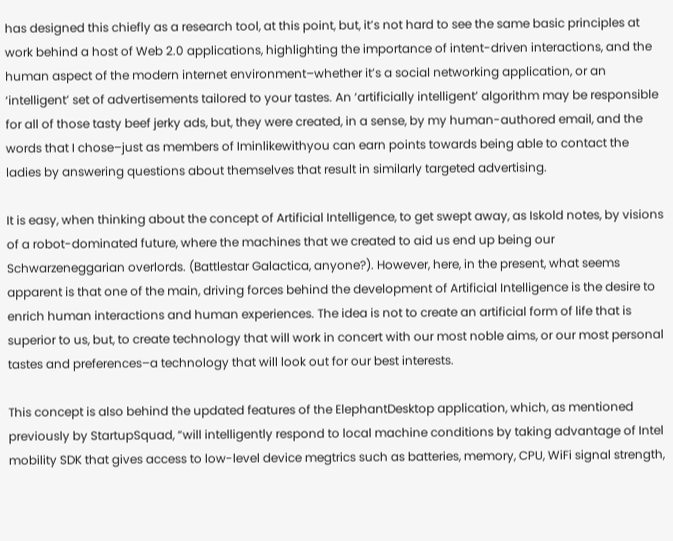has designed this chiefly as a research tool, at this point, but, it’s not hard to see the same basic principles at work behind a host of Web 2.0 applications, highlighting the importance of intent-driven interactions, and the human aspect of the modern internet environment–whether it’s a social networking application, or an ‘intelligent’ set of advertisements tailored to your tastes. An ‘artificially intelligent’ algorithm may be responsible for all of those tasty beef jerky ads, but, they were created, in a sense, by my human-authored email, and the words that I chose–just as members of Iminlikewithyou can earn points towards being able to contact the ladies by answering questions about themselves that result in similarly targeted advertising.

It is easy, when thinking about the concept of Artificial Intelligence, to get swept away, as Iskold notes, by visions of a robot-dominated future, where the machines that we created to aid us end up being our Schwarzeneggarian overlords. (Battlestar Galactica, anyone?). However, here, in the present, what seems apparent is that one of the main, driving forces behind the development of Artificial Intelligence is the desire to enrich human interactions and human experiences. The idea is not to create an artificial form of life that is superior to us, but, to create technology that will work in concert with our most noble aims, or our most personal tastes and preferences–a technology that will look out for our best interests.

This concept is also behind the updated features of the ElephantDesktop application, which, as mentioned previously by StartupSquad, “will intelligently respond to local machine conditions by taking advantage of Intel mobility SDK that gives access to low-level device megtrics such as batteries, memory, CPU, WiFi signal strength,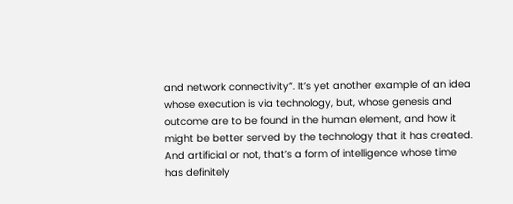and network connectivity”. It’s yet another example of an idea whose execution is via technology, but, whose genesis and outcome are to be found in the human element, and how it might be better served by the technology that it has created. And artificial or not, that’s a form of intelligence whose time has definitely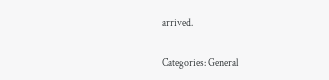arrived.

Categories: General